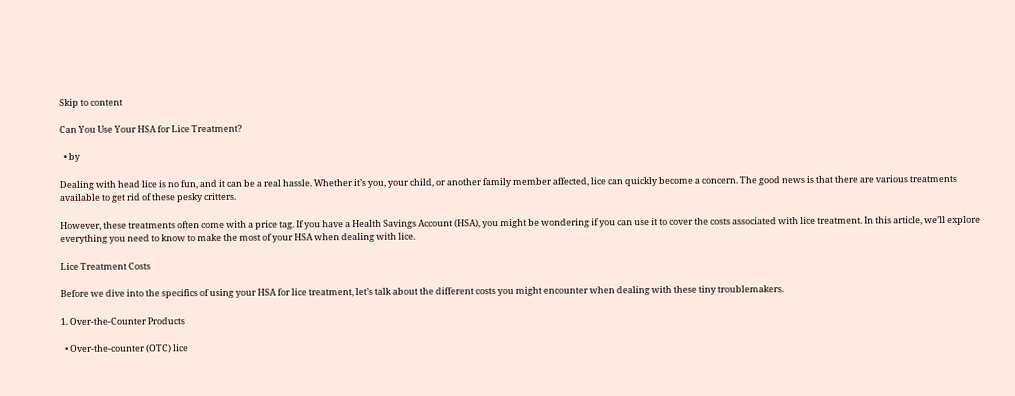Skip to content

Can You Use Your HSA for Lice Treatment?

  • by

Dealing with head lice is no fun, and it can be a real hassle. Whether it’s you, your child, or another family member affected, lice can quickly become a concern. The good news is that there are various treatments available to get rid of these pesky critters.

However, these treatments often come with a price tag. If you have a Health Savings Account (HSA), you might be wondering if you can use it to cover the costs associated with lice treatment. In this article, we’ll explore everything you need to know to make the most of your HSA when dealing with lice.

Lice Treatment Costs

Before we dive into the specifics of using your HSA for lice treatment, let’s talk about the different costs you might encounter when dealing with these tiny troublemakers.

1. Over-the-Counter Products

  • Over-the-counter (OTC) lice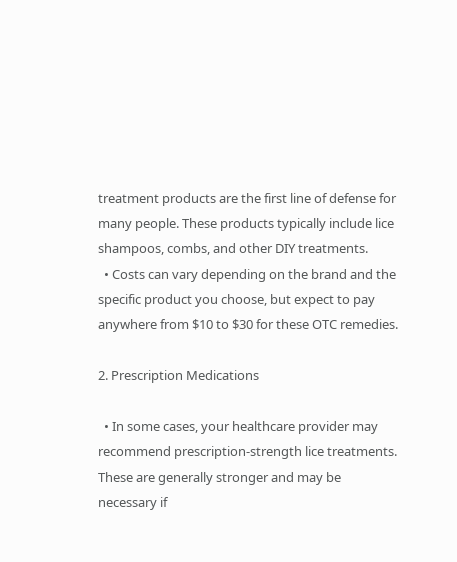treatment products are the first line of defense for many people. These products typically include lice shampoos, combs, and other DIY treatments.
  • Costs can vary depending on the brand and the specific product you choose, but expect to pay anywhere from $10 to $30 for these OTC remedies.

2. Prescription Medications

  • In some cases, your healthcare provider may recommend prescription-strength lice treatments. These are generally stronger and may be necessary if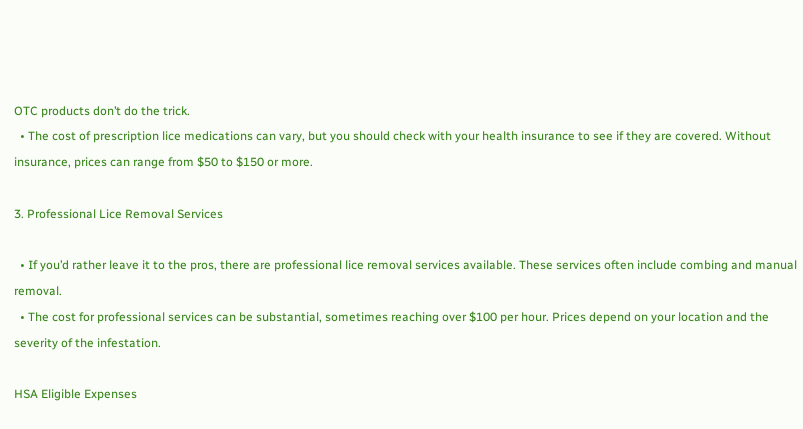OTC products don’t do the trick.
  • The cost of prescription lice medications can vary, but you should check with your health insurance to see if they are covered. Without insurance, prices can range from $50 to $150 or more.

3. Professional Lice Removal Services

  • If you’d rather leave it to the pros, there are professional lice removal services available. These services often include combing and manual removal.
  • The cost for professional services can be substantial, sometimes reaching over $100 per hour. Prices depend on your location and the severity of the infestation.

HSA Eligible Expenses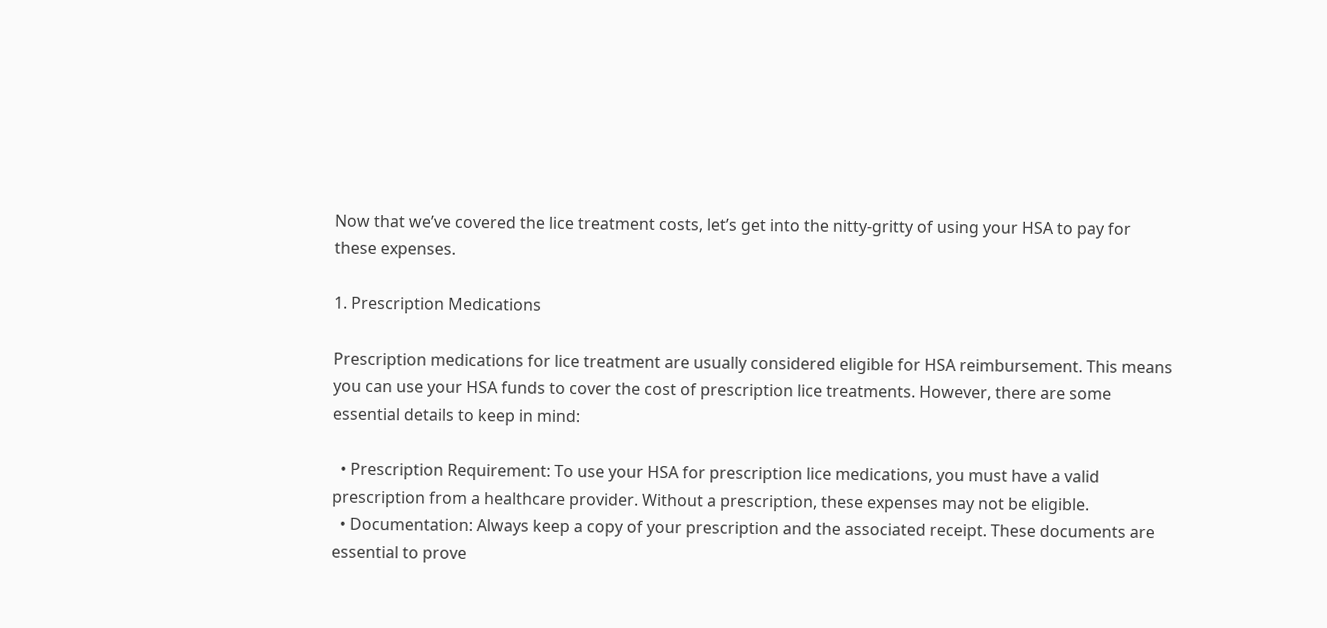Now that we’ve covered the lice treatment costs, let’s get into the nitty-gritty of using your HSA to pay for these expenses.

1. Prescription Medications

Prescription medications for lice treatment are usually considered eligible for HSA reimbursement. This means you can use your HSA funds to cover the cost of prescription lice treatments. However, there are some essential details to keep in mind:

  • Prescription Requirement: To use your HSA for prescription lice medications, you must have a valid prescription from a healthcare provider. Without a prescription, these expenses may not be eligible.
  • Documentation: Always keep a copy of your prescription and the associated receipt. These documents are essential to prove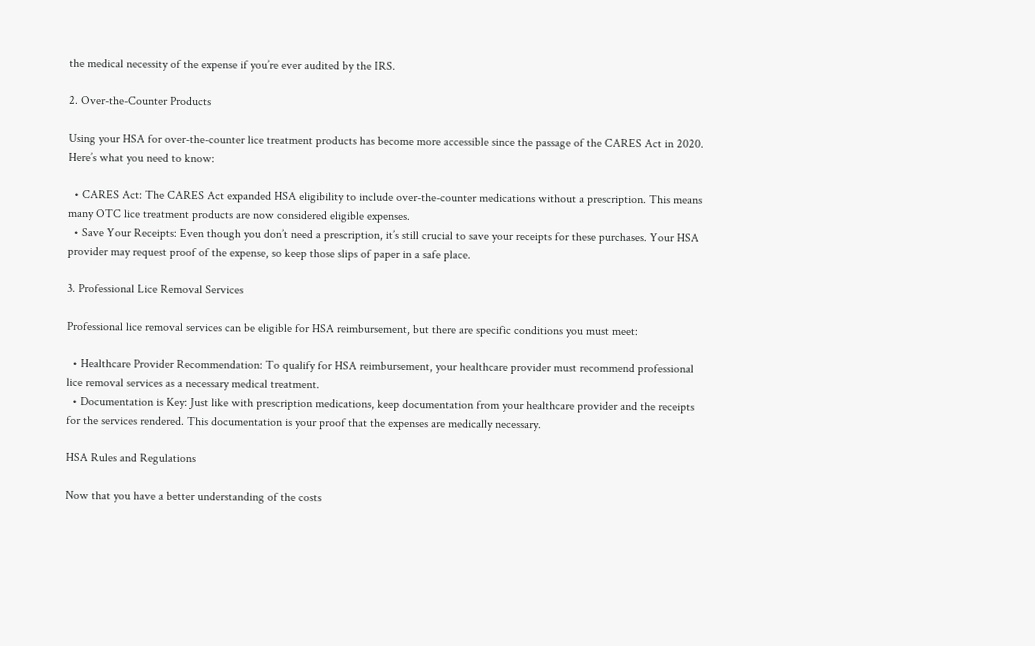the medical necessity of the expense if you’re ever audited by the IRS.

2. Over-the-Counter Products

Using your HSA for over-the-counter lice treatment products has become more accessible since the passage of the CARES Act in 2020. Here’s what you need to know:

  • CARES Act: The CARES Act expanded HSA eligibility to include over-the-counter medications without a prescription. This means many OTC lice treatment products are now considered eligible expenses.
  • Save Your Receipts: Even though you don’t need a prescription, it’s still crucial to save your receipts for these purchases. Your HSA provider may request proof of the expense, so keep those slips of paper in a safe place.

3. Professional Lice Removal Services

Professional lice removal services can be eligible for HSA reimbursement, but there are specific conditions you must meet:

  • Healthcare Provider Recommendation: To qualify for HSA reimbursement, your healthcare provider must recommend professional lice removal services as a necessary medical treatment.
  • Documentation is Key: Just like with prescription medications, keep documentation from your healthcare provider and the receipts for the services rendered. This documentation is your proof that the expenses are medically necessary.

HSA Rules and Regulations

Now that you have a better understanding of the costs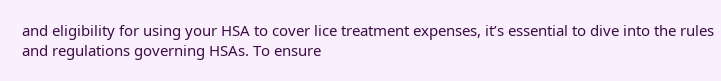and eligibility for using your HSA to cover lice treatment expenses, it’s essential to dive into the rules and regulations governing HSAs. To ensure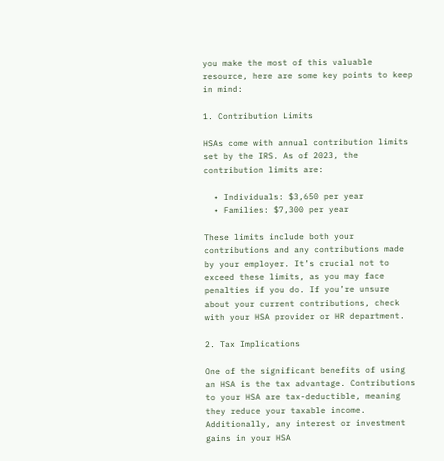you make the most of this valuable resource, here are some key points to keep in mind:

1. Contribution Limits

HSAs come with annual contribution limits set by the IRS. As of 2023, the contribution limits are:

  • Individuals: $3,650 per year
  • Families: $7,300 per year

These limits include both your contributions and any contributions made by your employer. It’s crucial not to exceed these limits, as you may face penalties if you do. If you’re unsure about your current contributions, check with your HSA provider or HR department.

2. Tax Implications

One of the significant benefits of using an HSA is the tax advantage. Contributions to your HSA are tax-deductible, meaning they reduce your taxable income. Additionally, any interest or investment gains in your HSA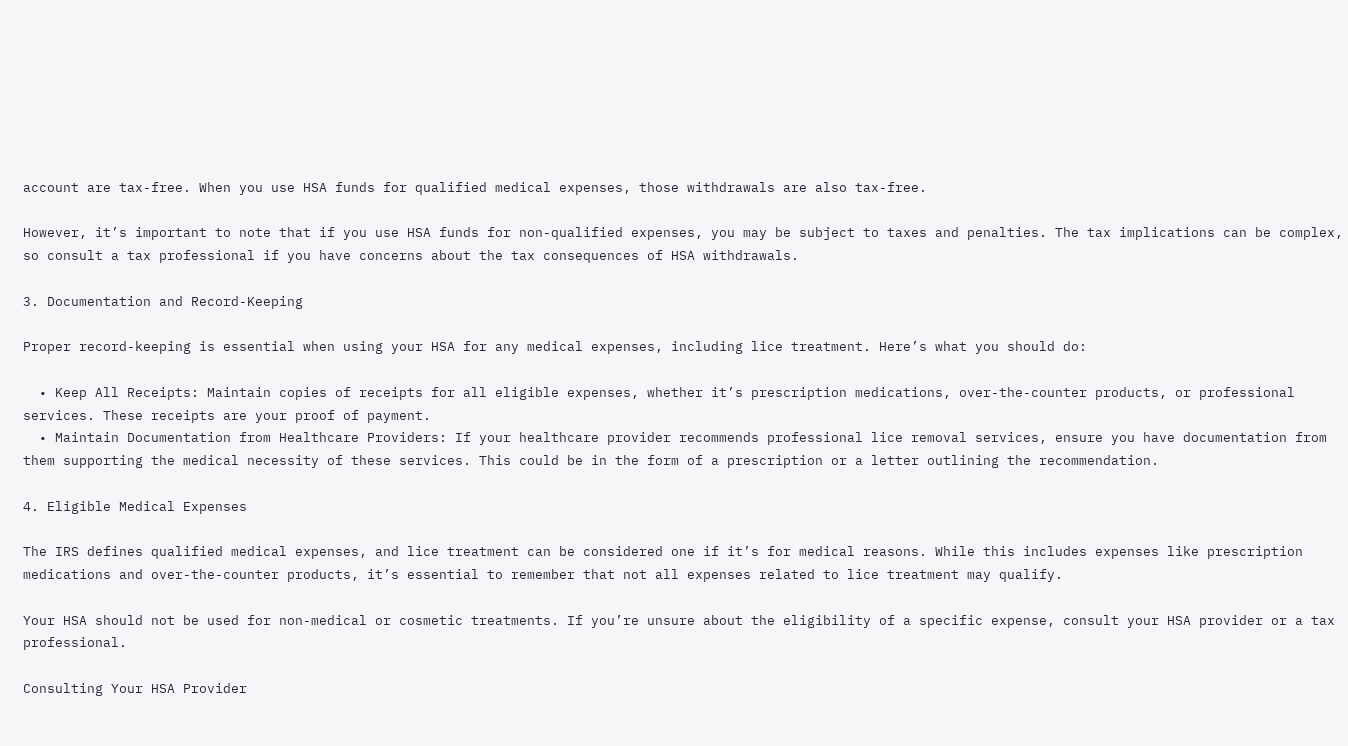account are tax-free. When you use HSA funds for qualified medical expenses, those withdrawals are also tax-free.

However, it’s important to note that if you use HSA funds for non-qualified expenses, you may be subject to taxes and penalties. The tax implications can be complex, so consult a tax professional if you have concerns about the tax consequences of HSA withdrawals.

3. Documentation and Record-Keeping

Proper record-keeping is essential when using your HSA for any medical expenses, including lice treatment. Here’s what you should do:

  • Keep All Receipts: Maintain copies of receipts for all eligible expenses, whether it’s prescription medications, over-the-counter products, or professional services. These receipts are your proof of payment.
  • Maintain Documentation from Healthcare Providers: If your healthcare provider recommends professional lice removal services, ensure you have documentation from them supporting the medical necessity of these services. This could be in the form of a prescription or a letter outlining the recommendation.

4. Eligible Medical Expenses

The IRS defines qualified medical expenses, and lice treatment can be considered one if it’s for medical reasons. While this includes expenses like prescription medications and over-the-counter products, it’s essential to remember that not all expenses related to lice treatment may qualify.

Your HSA should not be used for non-medical or cosmetic treatments. If you’re unsure about the eligibility of a specific expense, consult your HSA provider or a tax professional.

Consulting Your HSA Provider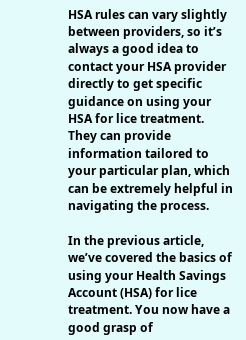HSA rules can vary slightly between providers, so it’s always a good idea to contact your HSA provider directly to get specific guidance on using your HSA for lice treatment. They can provide information tailored to your particular plan, which can be extremely helpful in navigating the process.

In the previous article, we’ve covered the basics of using your Health Savings Account (HSA) for lice treatment. You now have a good grasp of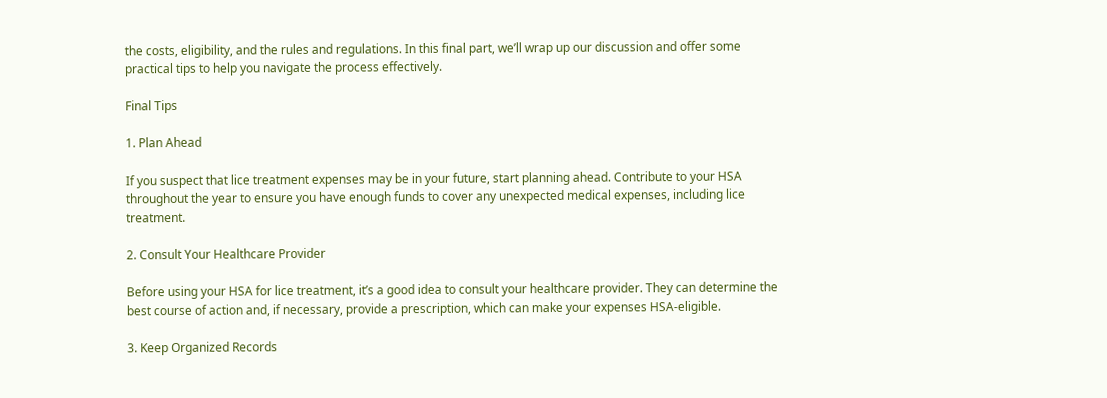the costs, eligibility, and the rules and regulations. In this final part, we’ll wrap up our discussion and offer some practical tips to help you navigate the process effectively.

Final Tips

1. Plan Ahead

If you suspect that lice treatment expenses may be in your future, start planning ahead. Contribute to your HSA throughout the year to ensure you have enough funds to cover any unexpected medical expenses, including lice treatment.

2. Consult Your Healthcare Provider

Before using your HSA for lice treatment, it’s a good idea to consult your healthcare provider. They can determine the best course of action and, if necessary, provide a prescription, which can make your expenses HSA-eligible.

3. Keep Organized Records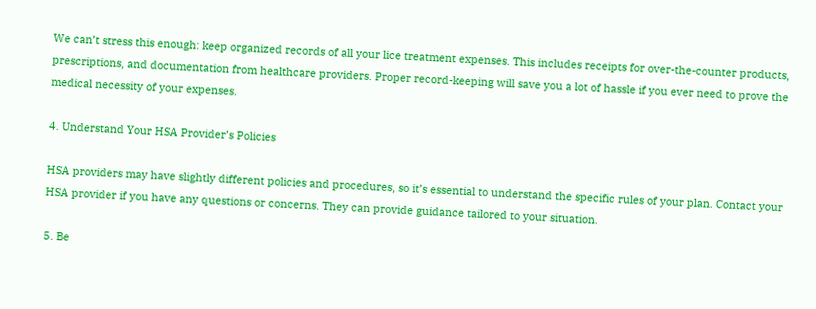We can’t stress this enough: keep organized records of all your lice treatment expenses. This includes receipts for over-the-counter products, prescriptions, and documentation from healthcare providers. Proper record-keeping will save you a lot of hassle if you ever need to prove the medical necessity of your expenses.

4. Understand Your HSA Provider’s Policies

HSA providers may have slightly different policies and procedures, so it’s essential to understand the specific rules of your plan. Contact your HSA provider if you have any questions or concerns. They can provide guidance tailored to your situation.

5. Be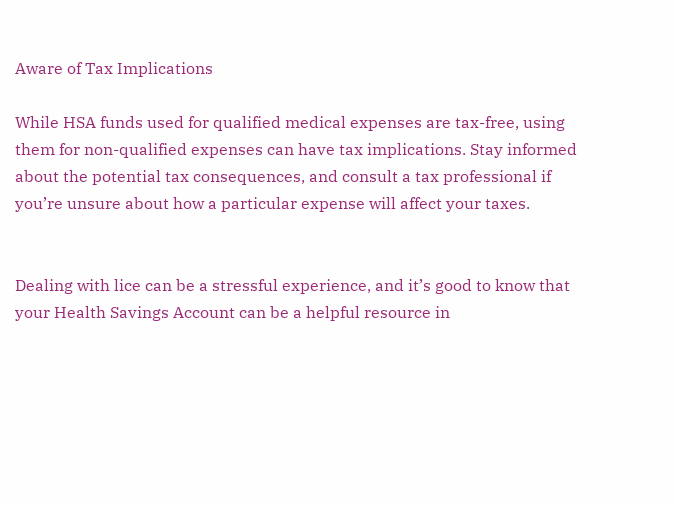Aware of Tax Implications

While HSA funds used for qualified medical expenses are tax-free, using them for non-qualified expenses can have tax implications. Stay informed about the potential tax consequences, and consult a tax professional if you’re unsure about how a particular expense will affect your taxes.


Dealing with lice can be a stressful experience, and it’s good to know that your Health Savings Account can be a helpful resource in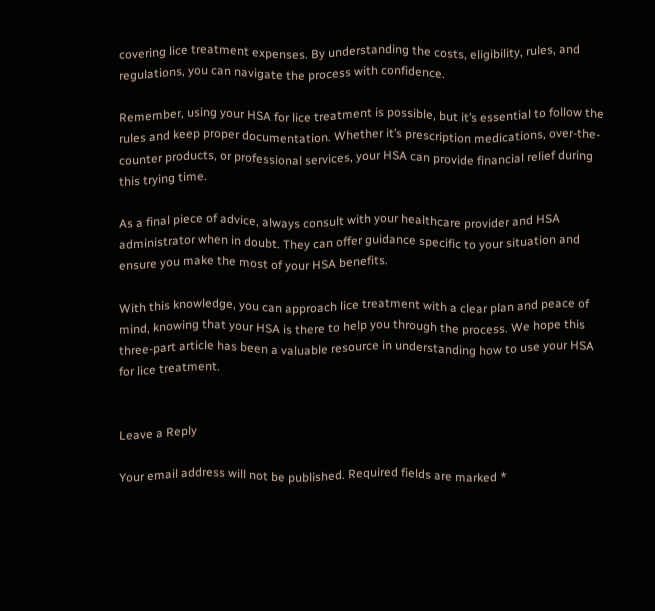covering lice treatment expenses. By understanding the costs, eligibility, rules, and regulations, you can navigate the process with confidence.

Remember, using your HSA for lice treatment is possible, but it’s essential to follow the rules and keep proper documentation. Whether it’s prescription medications, over-the-counter products, or professional services, your HSA can provide financial relief during this trying time.

As a final piece of advice, always consult with your healthcare provider and HSA administrator when in doubt. They can offer guidance specific to your situation and ensure you make the most of your HSA benefits.

With this knowledge, you can approach lice treatment with a clear plan and peace of mind, knowing that your HSA is there to help you through the process. We hope this three-part article has been a valuable resource in understanding how to use your HSA for lice treatment.


Leave a Reply

Your email address will not be published. Required fields are marked *